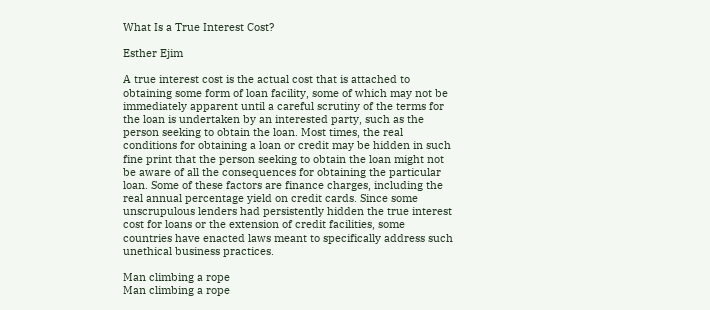What Is a True Interest Cost?

Esther Ejim

A true interest cost is the actual cost that is attached to obtaining some form of loan facility, some of which may not be immediately apparent until a careful scrutiny of the terms for the loan is undertaken by an interested party, such as the person seeking to obtain the loan. Most times, the real conditions for obtaining a loan or credit may be hidden in such fine print that the person seeking to obtain the loan might not be aware of all the consequences for obtaining the particular loan. Some of these factors are finance charges, including the real annual percentage yield on credit cards. Since some unscrupulous lenders had persistently hidden the true interest cost for loans or the extension of credit facilities, some countries have enacted laws meant to specifically address such unethical business practices.

Man climbing a rope
Man climbing a rope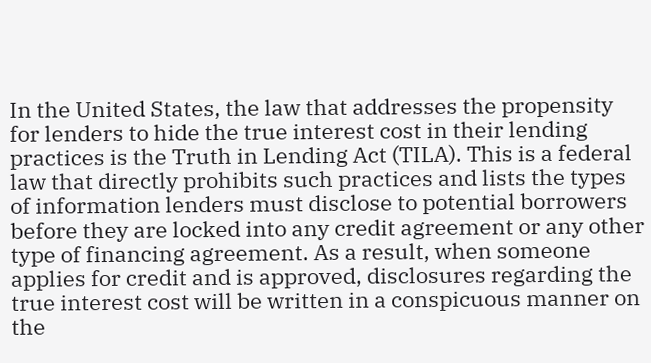In the United States, the law that addresses the propensity for lenders to hide the true interest cost in their lending practices is the Truth in Lending Act (TILA). This is a federal law that directly prohibits such practices and lists the types of information lenders must disclose to potential borrowers before they are locked into any credit agreement or any other type of financing agreement. As a result, when someone applies for credit and is approved, disclosures regarding the true interest cost will be written in a conspicuous manner on the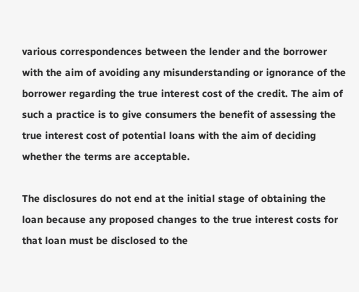various correspondences between the lender and the borrower with the aim of avoiding any misunderstanding or ignorance of the borrower regarding the true interest cost of the credit. The aim of such a practice is to give consumers the benefit of assessing the true interest cost of potential loans with the aim of deciding whether the terms are acceptable.

The disclosures do not end at the initial stage of obtaining the loan because any proposed changes to the true interest costs for that loan must be disclosed to the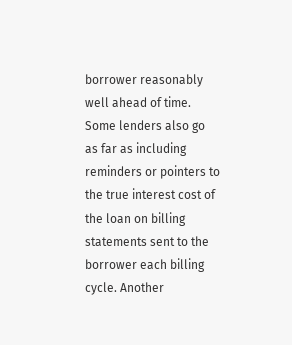borrower reasonably well ahead of time. Some lenders also go as far as including reminders or pointers to the true interest cost of the loan on billing statements sent to the borrower each billing cycle. Another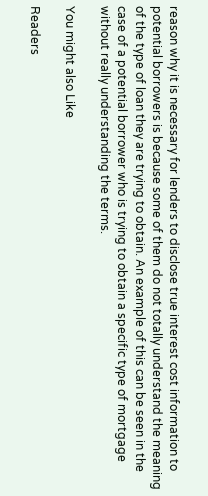reason why it is necessary for lenders to disclose true interest cost information to potential borrowers is because some of them do not totally understand the meaning of the type of loan they are trying to obtain. An example of this can be seen in the case of a potential borrower who is trying to obtain a specific type of mortgage without really understanding the terms.

You might also Like

Readers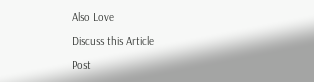Also Love

Discuss this Article

Post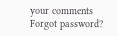your comments
Forgot password?